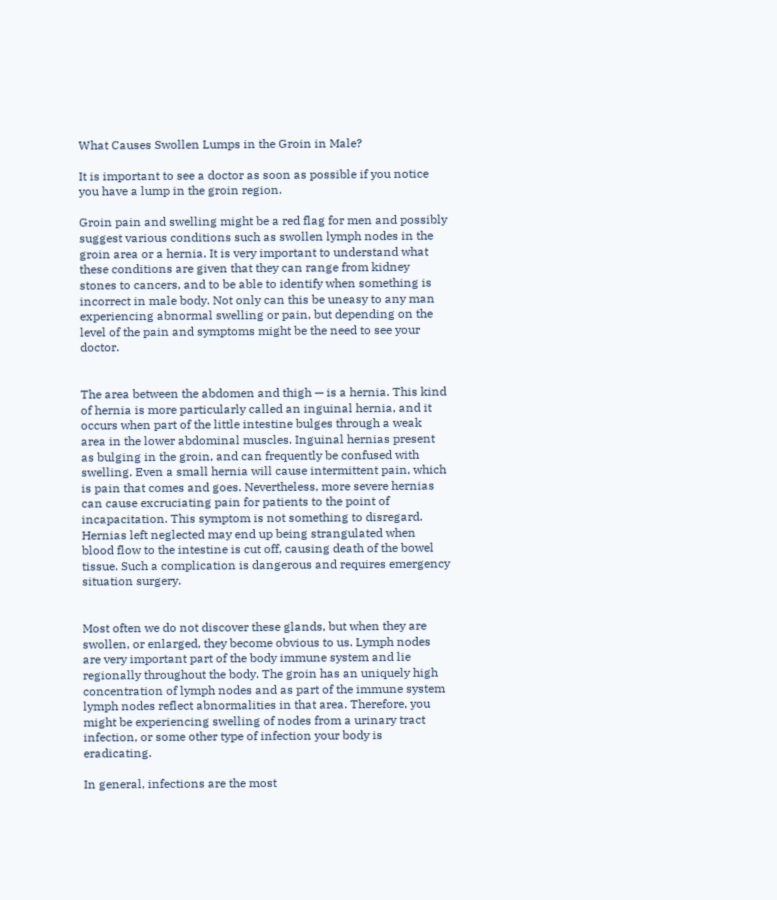What Causes Swollen Lumps in the Groin in Male?

It is important to see a doctor as soon as possible if you notice you have a lump in the groin region.

Groin pain and swelling might be a red flag for men and possibly suggest various conditions such as swollen lymph nodes in the groin area or a hernia. It is very important to understand what these conditions are given that they can range from kidney stones to cancers, and to be able to identify when something is incorrect in male body. Not only can this be uneasy to any man experiencing abnormal swelling or pain, but depending on the level of the pain and symptoms might be the need to see your doctor.


The area between the abdomen and thigh — is a hernia. This kind of hernia is more particularly called an inguinal hernia, and it occurs when part of the little intestine bulges through a weak area in the lower abdominal muscles. Inguinal hernias present as bulging in the groin, and can frequently be confused with swelling. Even a small hernia will cause intermittent pain, which is pain that comes and goes. Nevertheless, more severe hernias can cause excruciating pain for patients to the point of incapacitation. This symptom is not something to disregard. Hernias left neglected may end up being strangulated when blood flow to the intestine is cut off, causing death of the bowel tissue. Such a complication is dangerous and requires emergency situation surgery.


Most often we do not discover these glands, but when they are swollen, or enlarged, they become obvious to us. Lymph nodes are very important part of the body immune system and lie regionally throughout the body. The groin has an uniquely high concentration of lymph nodes and as part of the immune system lymph nodes reflect abnormalities in that area. Therefore, you might be experiencing swelling of nodes from a urinary tract infection, or some other type of infection your body is eradicating.

In general, infections are the most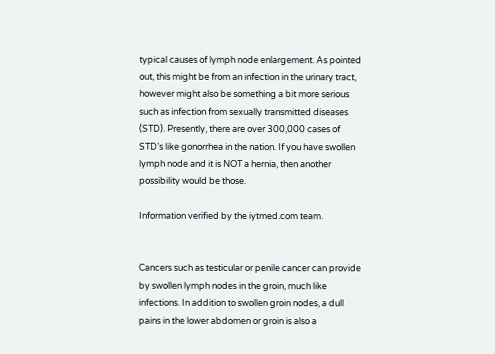typical causes of lymph node enlargement. As pointed out, this might be from an infection in the urinary tract, however might also be something a bit more serious such as infection from sexually transmitted diseases (STD). Presently, there are over 300,000 cases of STD’s like gonorrhea in the nation. If you have swollen lymph node and it is NOT a hernia, then another possibility would be those.

Information verified by the iytmed.com team.


Cancers such as testicular or penile cancer can provide by swollen lymph nodes in the groin, much like infections. In addition to swollen groin nodes, a dull pains in the lower abdomen or groin is also a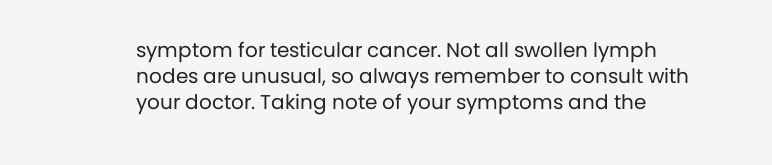symptom for testicular cancer. Not all swollen lymph nodes are unusual, so always remember to consult with your doctor. Taking note of your symptoms and the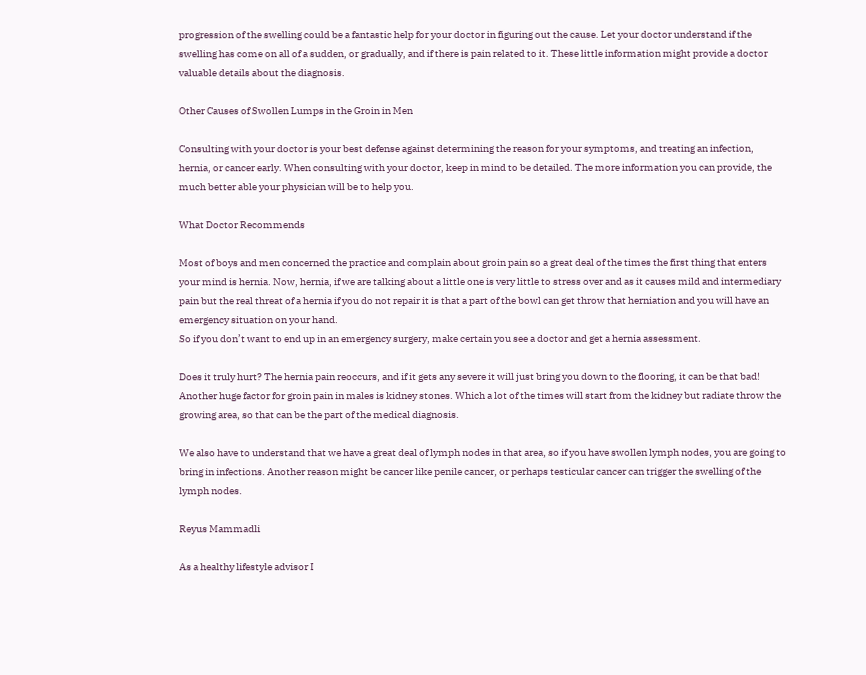progression of the swelling could be a fantastic help for your doctor in figuring out the cause. Let your doctor understand if the swelling has come on all of a sudden, or gradually, and if there is pain related to it. These little information might provide a doctor valuable details about the diagnosis.

Other Causes of Swollen Lumps in the Groin in Men

Consulting with your doctor is your best defense against determining the reason for your symptoms, and treating an infection, hernia, or cancer early. When consulting with your doctor, keep in mind to be detailed. The more information you can provide, the much better able your physician will be to help you.

What Doctor Recommends

Most of boys and men concerned the practice and complain about groin pain so a great deal of the times the first thing that enters your mind is hernia. Now, hernia, if we are talking about a little one is very little to stress over and as it causes mild and intermediary pain but the real threat of a hernia if you do not repair it is that a part of the bowl can get throw that herniation and you will have an emergency situation on your hand.
So if you don’t want to end up in an emergency surgery, make certain you see a doctor and get a hernia assessment.

Does it truly hurt? The hernia pain reoccurs, and if it gets any severe it will just bring you down to the flooring, it can be that bad! Another huge factor for groin pain in males is kidney stones. Which a lot of the times will start from the kidney but radiate throw the growing area, so that can be the part of the medical diagnosis.

We also have to understand that we have a great deal of lymph nodes in that area, so if you have swollen lymph nodes, you are going to bring in infections. Another reason might be cancer like penile cancer, or perhaps testicular cancer can trigger the swelling of the lymph nodes.

Reyus Mammadli

As a healthy lifestyle advisor I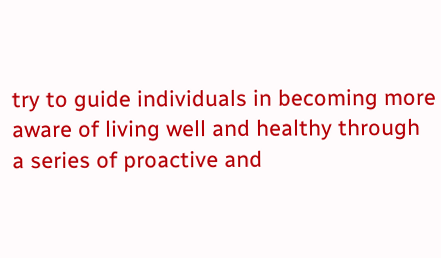try to guide individuals in becoming more aware of living well and healthy through a series of proactive and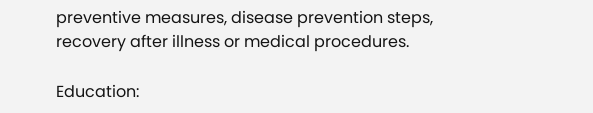preventive measures, disease prevention steps, recovery after illness or medical procedures.

Education: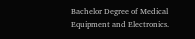Bachelor Degree of Medical Equipment and Electronics.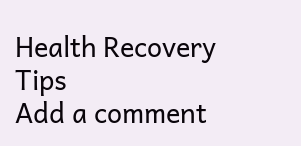Health Recovery Tips
Add a comment